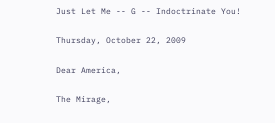Just Let Me -- G -- Indoctrinate You!

Thursday, October 22, 2009

Dear America,

The Mirage,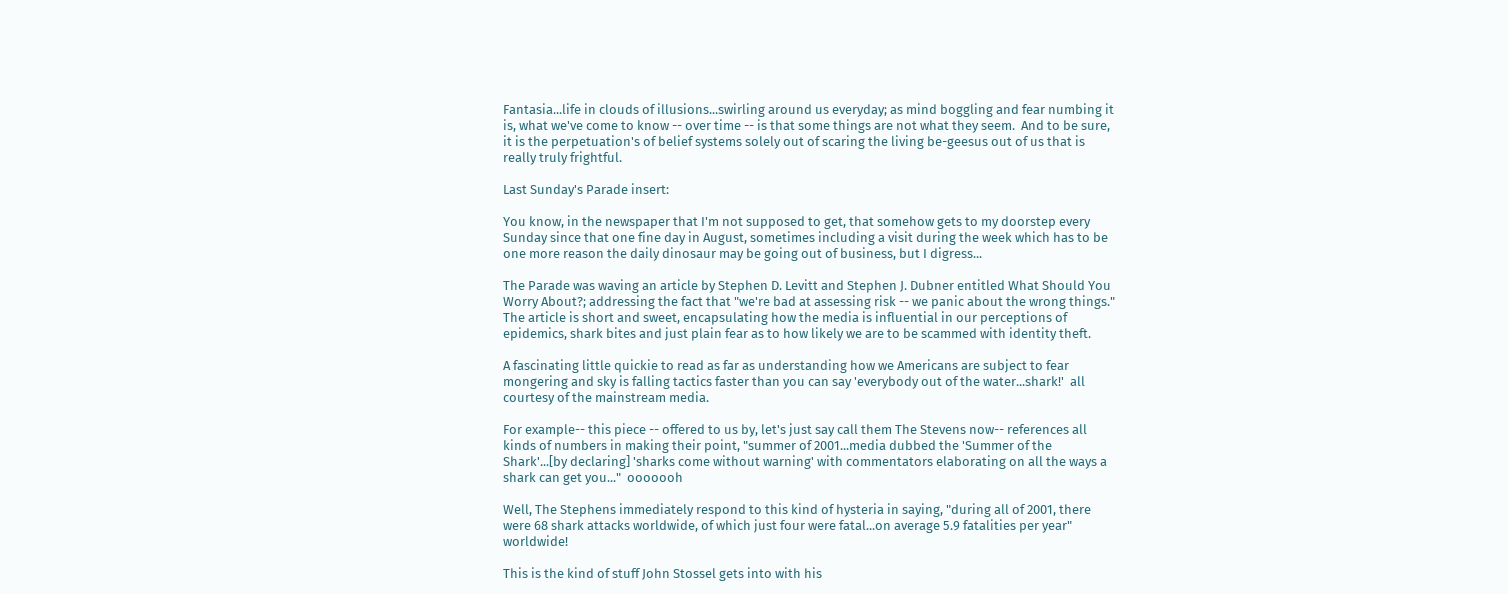Fantasia...life in clouds of illusions...swirling around us everyday; as mind boggling and fear numbing it is, what we've come to know -- over time -- is that some things are not what they seem.  And to be sure, it is the perpetuation's of belief systems solely out of scaring the living be-geesus out of us that is really truly frightful.

Last Sunday's Parade insert:

You know, in the newspaper that I'm not supposed to get, that somehow gets to my doorstep every Sunday since that one fine day in August, sometimes including a visit during the week which has to be one more reason the daily dinosaur may be going out of business, but I digress...

The Parade was waving an article by Stephen D. Levitt and Stephen J. Dubner entitled What Should You Worry About?; addressing the fact that "we're bad at assessing risk -- we panic about the wrong things."  The article is short and sweet, encapsulating how the media is influential in our perceptions of epidemics, shark bites and just plain fear as to how likely we are to be scammed with identity theft.

A fascinating little quickie to read as far as understanding how we Americans are subject to fear mongering and sky is falling tactics faster than you can say 'everybody out of the water...shark!'  all courtesy of the mainstream media.

For example-- this piece -- offered to us by, let's just say call them The Stevens now-- references all kinds of numbers in making their point, "summer of 2001...media dubbed the 'Summer of the Shark'...[by declaring] 'sharks come without warning' with commentators elaborating on all the ways a shark can get you..."  ooooooh

Well, The Stephens immediately respond to this kind of hysteria in saying, "during all of 2001, there were 68 shark attacks worldwide, of which just four were fatal...on average 5.9 fatalities per year"  worldwide!

This is the kind of stuff John Stossel gets into with his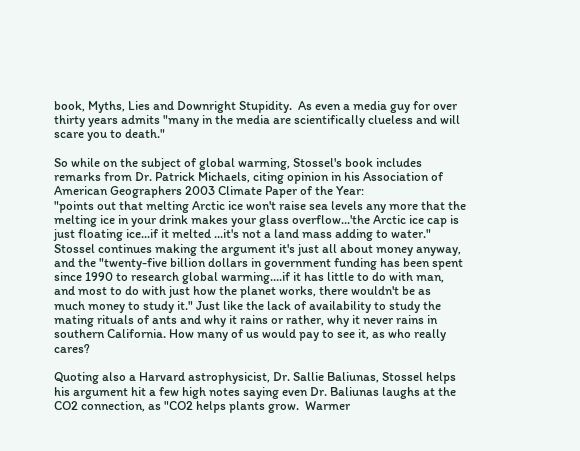book, Myths, Lies and Downright Stupidity.  As even a media guy for over thirty years admits "many in the media are scientifically clueless and will scare you to death."

So while on the subject of global warming, Stossel's book includes remarks from Dr. Patrick Michaels, citing opinion in his Association of American Geographers 2003 Climate Paper of the Year:
"points out that melting Arctic ice won't raise sea levels any more that the melting ice in your drink makes your glass overflow...'the Arctic ice cap is just floating ice...if it melted ...it's not a land mass adding to water."
Stossel continues making the argument it's just all about money anyway, and the "twenty-five billion dollars in government funding has been spent since 1990 to research global warming....if it has little to do with man, and most to do with just how the planet works, there wouldn't be as  much money to study it." Just like the lack of availability to study the mating rituals of ants and why it rains or rather, why it never rains in southern California. How many of us would pay to see it, as who really cares?

Quoting also a Harvard astrophysicist, Dr. Sallie Baliunas, Stossel helps his argument hit a few high notes saying even Dr. Baliunas laughs at the CO2 connection, as "CO2 helps plants grow.  Warmer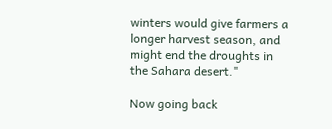winters would give farmers a longer harvest season, and might end the droughts in the Sahara desert."

Now going back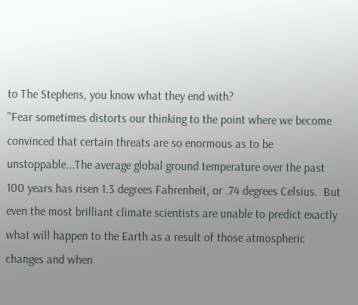to The Stephens, you know what they end with?
"Fear sometimes distorts our thinking to the point where we become convinced that certain threats are so enormous as to be unstoppable...The average global ground temperature over the past 100 years has risen 1.3 degrees Fahrenheit, or .74 degrees Celsius.  But even the most brilliant climate scientists are unable to predict exactly what will happen to the Earth as a result of those atmospheric changes and when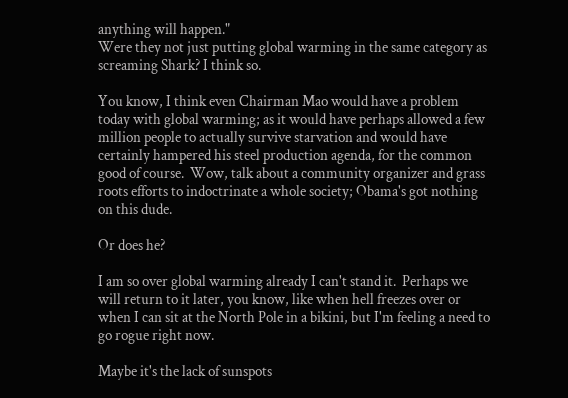anything will happen."
Were they not just putting global warming in the same category as screaming Shark? I think so.

You know, I think even Chairman Mao would have a problem today with global warming; as it would have perhaps allowed a few million people to actually survive starvation and would have certainly hampered his steel production agenda, for the common good of course.  Wow, talk about a community organizer and grass roots efforts to indoctrinate a whole society; Obama's got nothing on this dude.

Or does he?

I am so over global warming already I can't stand it.  Perhaps we will return to it later, you know, like when hell freezes over or when I can sit at the North Pole in a bikini, but I'm feeling a need to go rogue right now.

Maybe it's the lack of sunspots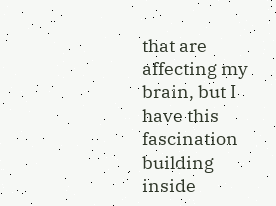that are affecting my brain, but I have this fascination building inside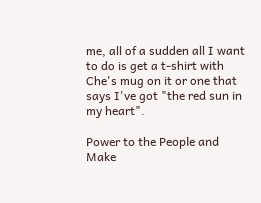me, all of a sudden all I want to do is get a t-shirt with Che's mug on it or one that says I've got "the red sun in my heart".

Power to the People and Make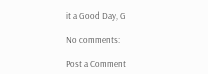it a Good Day, G

No comments:

Post a Comment